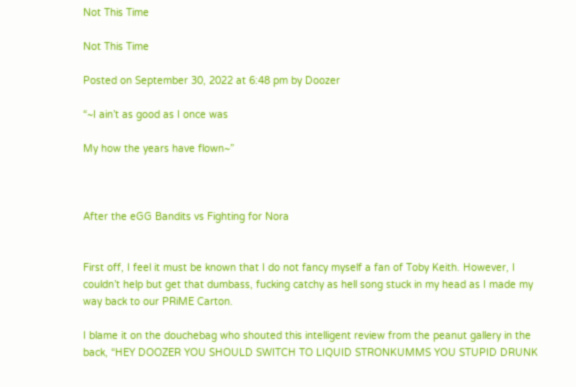Not This Time

Not This Time

Posted on September 30, 2022 at 6:48 pm by Doozer

“~I ain’t as good as I once was

My how the years have flown~”



After the eGG Bandits vs Fighting for Nora


First off, I feel it must be known that I do not fancy myself a fan of Toby Keith. However, I couldn’t help but get that dumbass, fucking catchy as hell song stuck in my head as I made my way back to our PRiME Carton.

I blame it on the douchebag who shouted this intelligent review from the peanut gallery in the back, “HEY DOOZER YOU SHOULD SWITCH TO LIQUID STRONKUMMS YOU STUPID DRUNK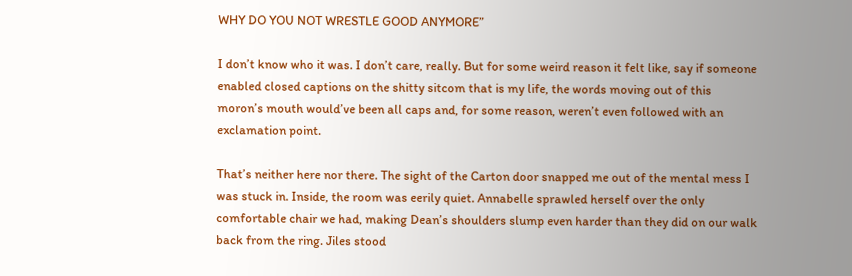WHY DO YOU NOT WRESTLE GOOD ANYMORE”

I don’t know who it was. I don’t care, really. But for some weird reason it felt like, say if someone enabled closed captions on the shitty sitcom that is my life, the words moving out of this moron’s mouth would’ve been all caps and, for some reason, weren’t even followed with an exclamation point.

That’s neither here nor there. The sight of the Carton door snapped me out of the mental mess I was stuck in. Inside, the room was eerily quiet. Annabelle sprawled herself over the only comfortable chair we had, making Dean’s shoulders slump even harder than they did on our walk back from the ring. Jiles stood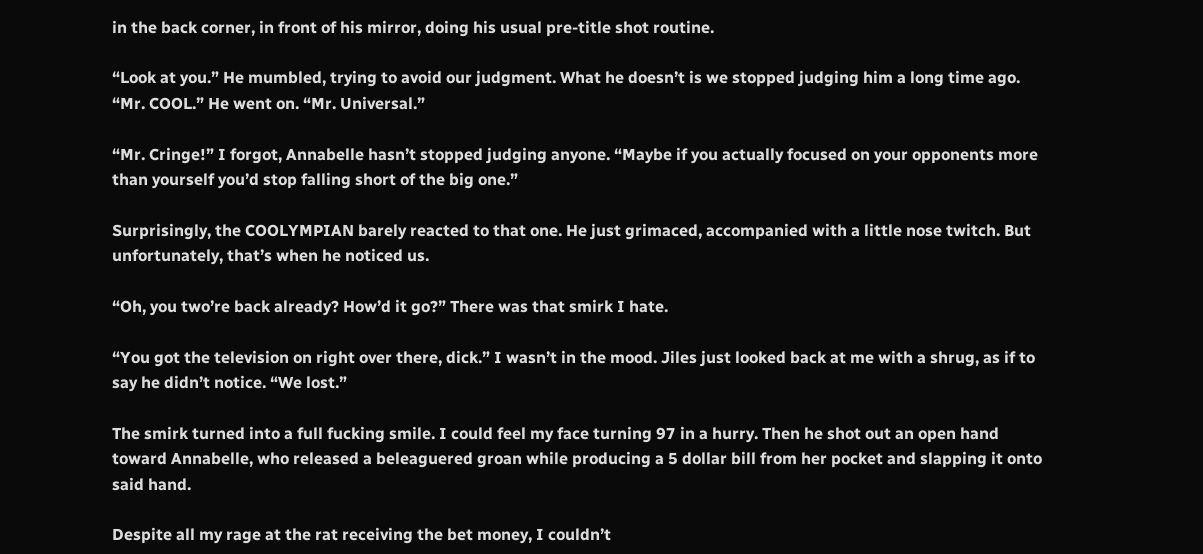in the back corner, in front of his mirror, doing his usual pre-title shot routine.

“Look at you.” He mumbled, trying to avoid our judgment. What he doesn’t is we stopped judging him a long time ago. “Mr. COOL.” He went on. “Mr. Universal.”

“Mr. Cringe!” I forgot, Annabelle hasn’t stopped judging anyone. “Maybe if you actually focused on your opponents more than yourself you’d stop falling short of the big one.”

Surprisingly, the COOLYMPIAN barely reacted to that one. He just grimaced, accompanied with a little nose twitch. But unfortunately, that’s when he noticed us.

“Oh, you two’re back already? How’d it go?” There was that smirk I hate.

“You got the television on right over there, dick.” I wasn’t in the mood. Jiles just looked back at me with a shrug, as if to say he didn’t notice. “We lost.”

The smirk turned into a full fucking smile. I could feel my face turning 97 in a hurry. Then he shot out an open hand toward Annabelle, who released a beleaguered groan while producing a 5 dollar bill from her pocket and slapping it onto said hand.

Despite all my rage at the rat receiving the bet money, I couldn’t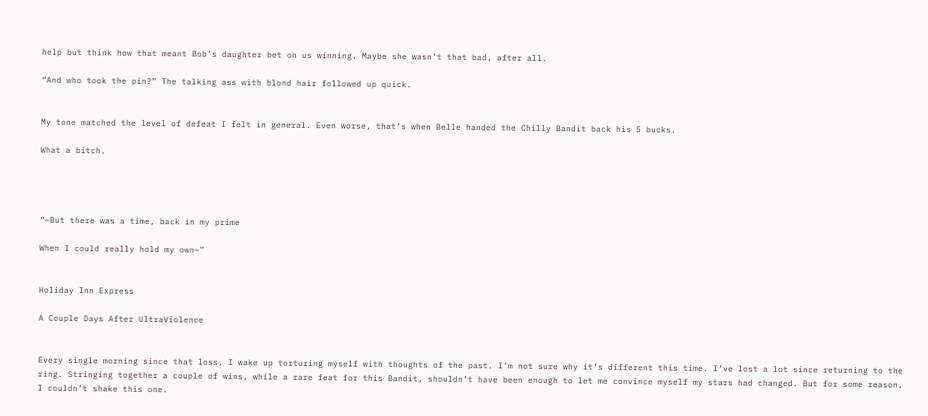help but think how that meant Bob’s daughter bet on us winning. Maybe she wasn’t that bad, after all.

“And who took the pin?” The talking ass with blond hair followed up quick.


My tone matched the level of defeat I felt in general. Even worse, that’s when Belle handed the Chilly Bandit back his 5 bucks.

What a bitch.




“~But there was a time, back in my prime

When I could really hold my own~”


Holiday Inn Express

A Couple Days After UltraViolence


Every single morning since that loss, I wake up torturing myself with thoughts of the past. I’m not sure why it’s different this time. I’ve lost a lot since returning to the ring. Stringing together a couple of wins, while a rare feat for this Bandit, shouldn’t have been enough to let me convince myself my stars had changed. But for some reason, I couldn’t shake this one.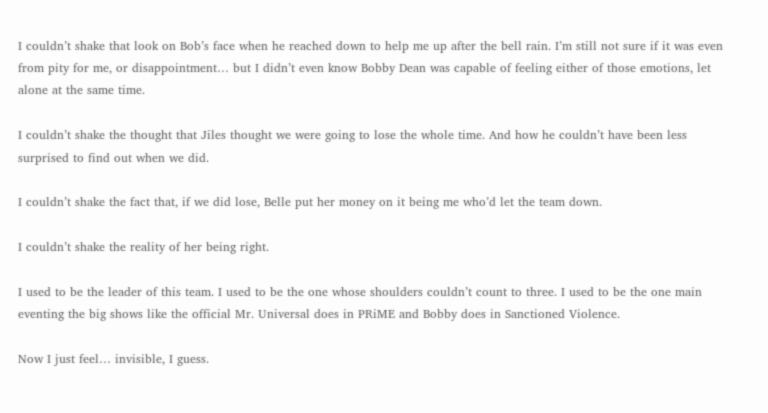I couldn’t shake that look on Bob’s face when he reached down to help me up after the bell rain. I’m still not sure if it was even from pity for me, or disappointment… but I didn’t even know Bobby Dean was capable of feeling either of those emotions, let alone at the same time.

I couldn’t shake the thought that Jiles thought we were going to lose the whole time. And how he couldn’t have been less surprised to find out when we did.

I couldn’t shake the fact that, if we did lose, Belle put her money on it being me who’d let the team down.

I couldn’t shake the reality of her being right.

I used to be the leader of this team. I used to be the one whose shoulders couldn’t count to three. I used to be the one main eventing the big shows like the official Mr. Universal does in PRiME and Bobby does in Sanctioned Violence.

Now I just feel… invisible, I guess.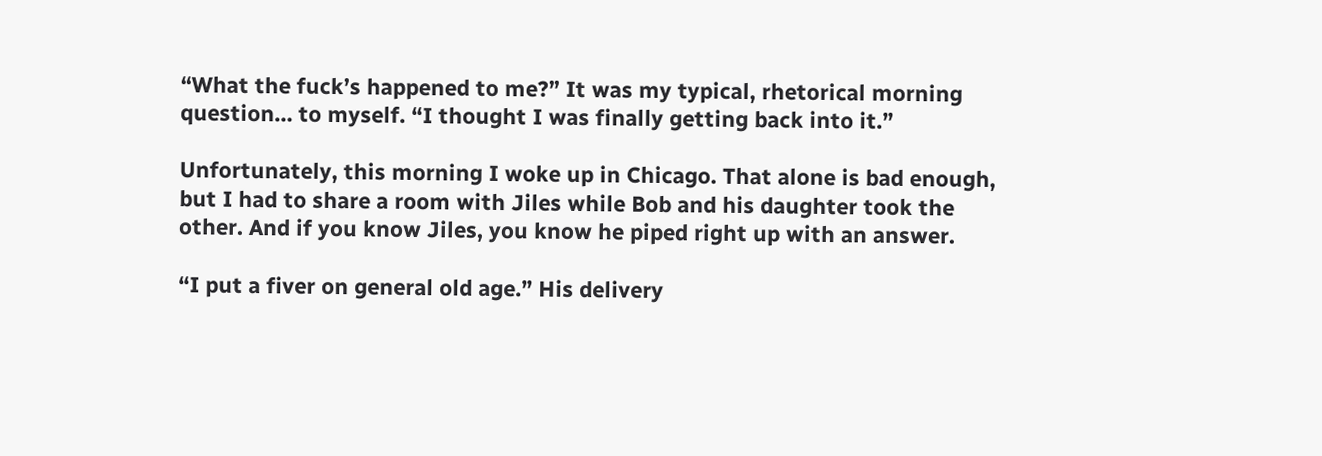“What the fuck’s happened to me?” It was my typical, rhetorical morning question… to myself. “I thought I was finally getting back into it.”

Unfortunately, this morning I woke up in Chicago. That alone is bad enough, but I had to share a room with Jiles while Bob and his daughter took the other. And if you know Jiles, you know he piped right up with an answer.

“I put a fiver on general old age.” His delivery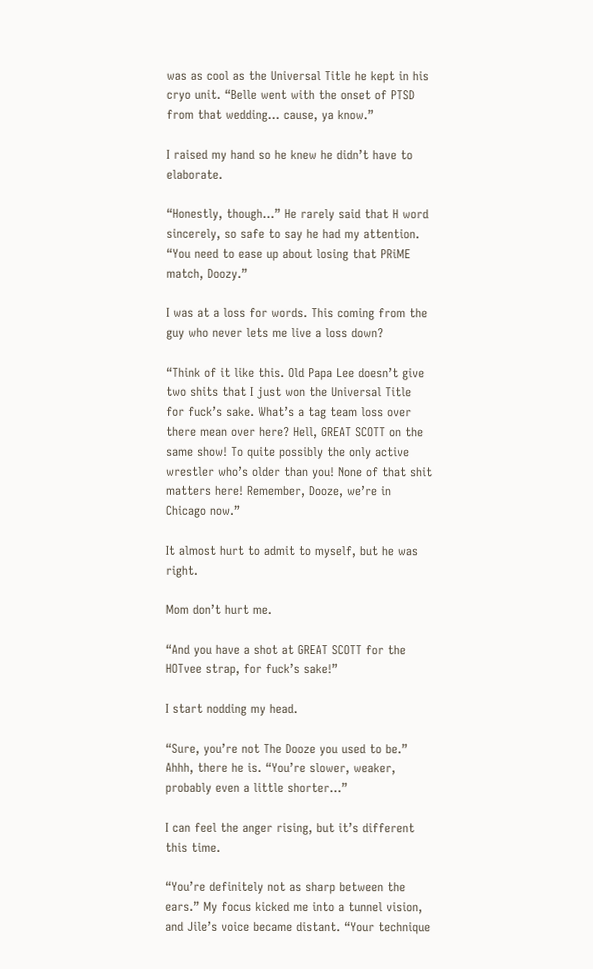was as cool as the Universal Title he kept in his cryo unit. “Belle went with the onset of PTSD from that wedding… cause, ya know.”

I raised my hand so he knew he didn’t have to elaborate.

“Honestly, though…” He rarely said that H word sincerely, so safe to say he had my attention. “You need to ease up about losing that PRiME match, Doozy.”

I was at a loss for words. This coming from the guy who never lets me live a loss down?

“Think of it like this. Old Papa Lee doesn’t give two shits that I just won the Universal Title for fuck’s sake. What’s a tag team loss over there mean over here? Hell, GREAT SCOTT on the same show! To quite possibly the only active wrestler who’s older than you! None of that shit matters here! Remember, Dooze, we’re in Chicago now.”

It almost hurt to admit to myself, but he was right.

Mom don’t hurt me.

“And you have a shot at GREAT SCOTT for the HOTvee strap, for fuck’s sake!”

I start nodding my head.

“Sure, you’re not The Dooze you used to be.” Ahhh, there he is. “You’re slower, weaker, probably even a little shorter…”

I can feel the anger rising, but it’s different this time.

“You’re definitely not as sharp between the ears.” My focus kicked me into a tunnel vision, and Jile’s voice became distant. “Your technique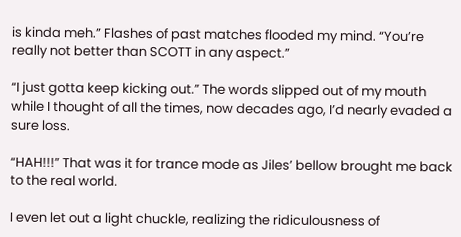is kinda meh.” Flashes of past matches flooded my mind. “You’re really not better than SCOTT in any aspect.”

“I just gotta keep kicking out.” The words slipped out of my mouth while I thought of all the times, now decades ago, I’d nearly evaded a sure loss.

“HAH!!!” That was it for trance mode as Jiles’ bellow brought me back to the real world.

I even let out a light chuckle, realizing the ridiculousness of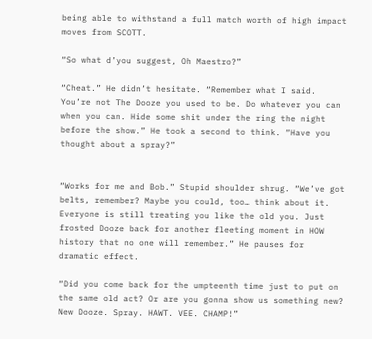being able to withstand a full match worth of high impact moves from SCOTT.

“So what d’you suggest, Oh Maestro?”

“Cheat.” He didn’t hesitate. “Remember what I said. You’re not The Dooze you used to be. Do whatever you can when you can. Hide some shit under the ring the night before the show.” He took a second to think. “Have you thought about a spray?”


“Works for me and Bob.” Stupid shoulder shrug. “We’ve got belts, remember? Maybe you could, too… think about it. Everyone is still treating you like the old you. Just frosted Dooze back for another fleeting moment in HOW history that no one will remember.” He pauses for dramatic effect.

“Did you come back for the umpteenth time just to put on the same old act? Or are you gonna show us something new? New Dooze. Spray. HAWT. VEE. CHAMP!”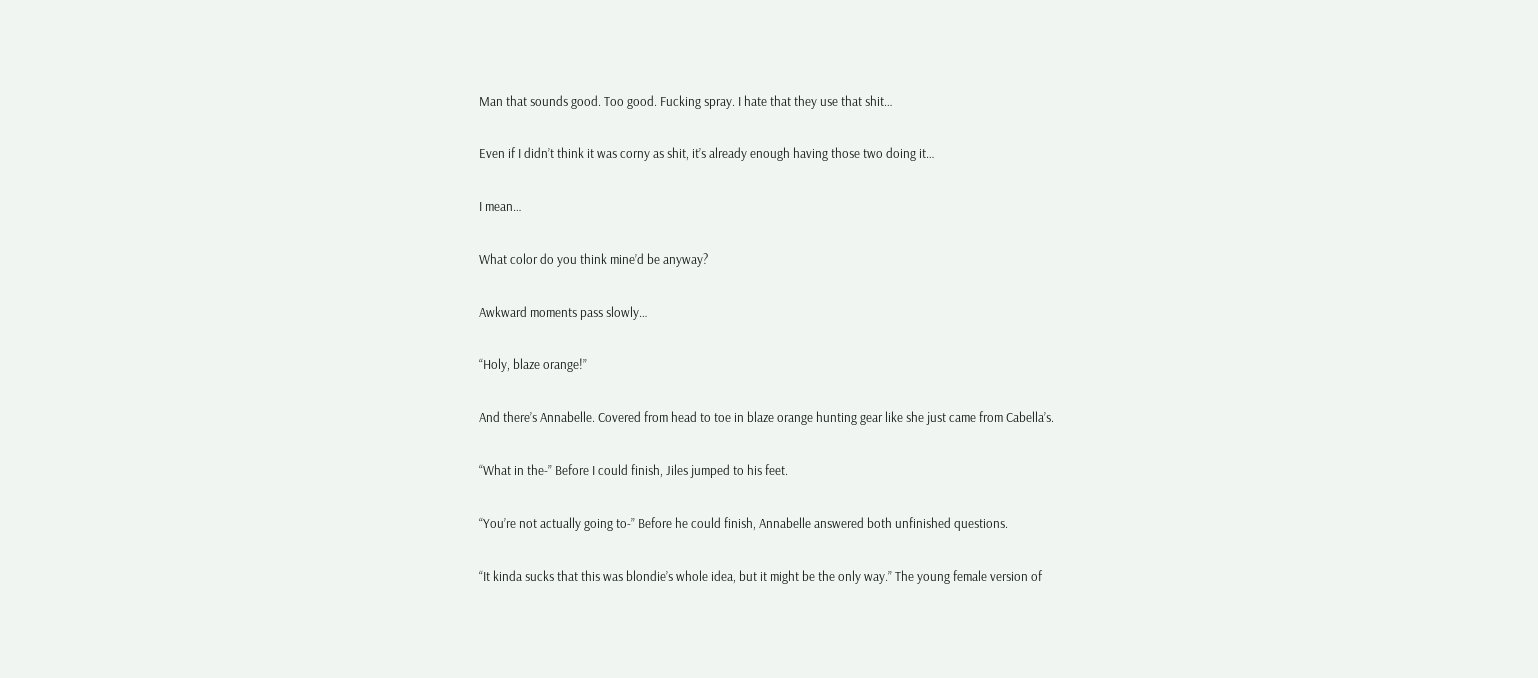Man that sounds good. Too good. Fucking spray. I hate that they use that shit…

Even if I didn’t think it was corny as shit, it’s already enough having those two doing it…

I mean…

What color do you think mine’d be anyway?

Awkward moments pass slowly…

“Holy, blaze orange!”

And there’s Annabelle. Covered from head to toe in blaze orange hunting gear like she just came from Cabella’s.

“What in the-” Before I could finish, Jiles jumped to his feet.

“You’re not actually going to-” Before he could finish, Annabelle answered both unfinished questions.

“It kinda sucks that this was blondie’s whole idea, but it might be the only way.” The young female version of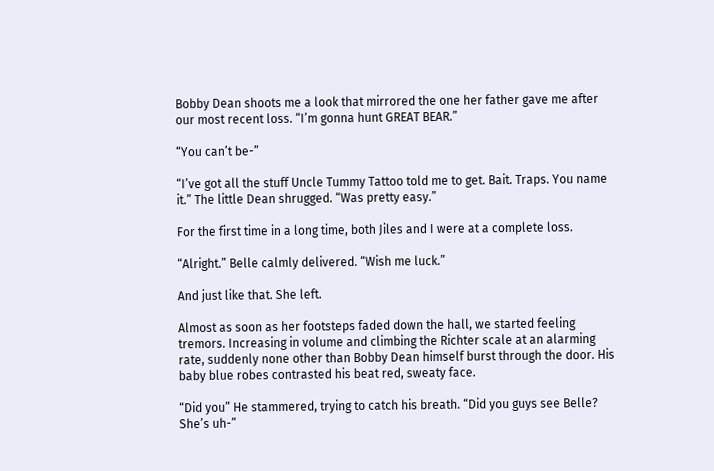Bobby Dean shoots me a look that mirrored the one her father gave me after our most recent loss. “I’m gonna hunt GREAT BEAR.”

“You can’t be-”

“I’ve got all the stuff Uncle Tummy Tattoo told me to get. Bait. Traps. You name it.” The little Dean shrugged. “Was pretty easy.”

For the first time in a long time, both Jiles and I were at a complete loss.

“Alright.” Belle calmly delivered. “Wish me luck.”

And just like that. She left.

Almost as soon as her footsteps faded down the hall, we started feeling tremors. Increasing in volume and climbing the Richter scale at an alarming rate, suddenly none other than Bobby Dean himself burst through the door. His baby blue robes contrasted his beat red, sweaty face.

“Did you” He stammered, trying to catch his breath. “Did you guys see Belle? She’s uh-”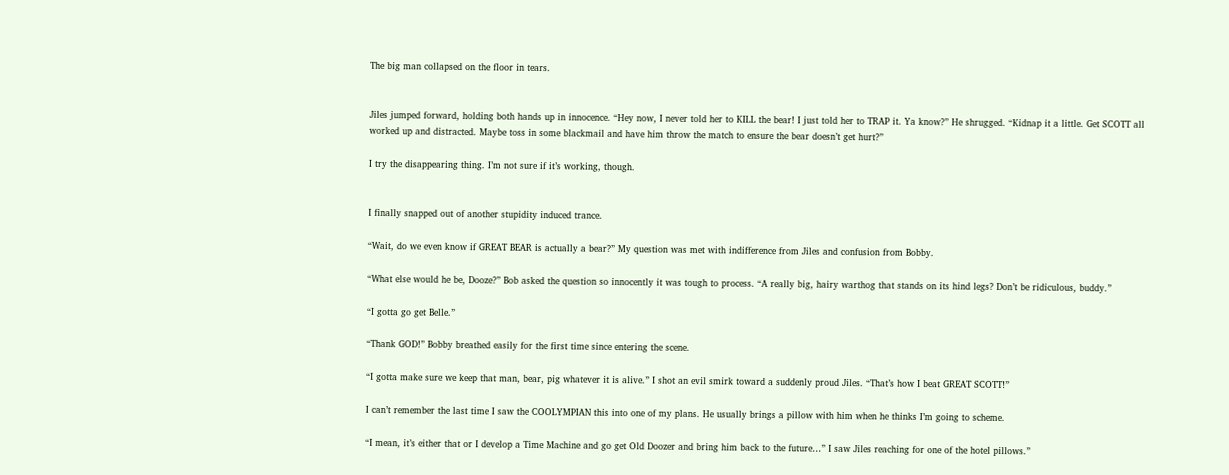The big man collapsed on the floor in tears.


Jiles jumped forward, holding both hands up in innocence. “Hey now, I never told her to KILL the bear! I just told her to TRAP it. Ya know?” He shrugged. “Kidnap it a little. Get SCOTT all worked up and distracted. Maybe toss in some blackmail and have him throw the match to ensure the bear doesn’t get hurt?”

I try the disappearing thing. I’m not sure if it’s working, though.


I finally snapped out of another stupidity induced trance.

“Wait, do we even know if GREAT BEAR is actually a bear?” My question was met with indifference from Jiles and confusion from Bobby.

“What else would he be, Dooze?” Bob asked the question so innocently it was tough to process. “A really big, hairy warthog that stands on its hind legs? Don’t be ridiculous, buddy.”

“I gotta go get Belle.”

“Thank GOD!” Bobby breathed easily for the first time since entering the scene.

“I gotta make sure we keep that man, bear, pig whatever it is alive.” I shot an evil smirk toward a suddenly proud Jiles. “That’s how I beat GREAT SCOTT!”

I can’t remember the last time I saw the COOLYMPIAN this into one of my plans. He usually brings a pillow with him when he thinks I’m going to scheme.

“I mean, it’s either that or I develop a Time Machine and go get Old Doozer and bring him back to the future…” I saw Jiles reaching for one of the hotel pillows.”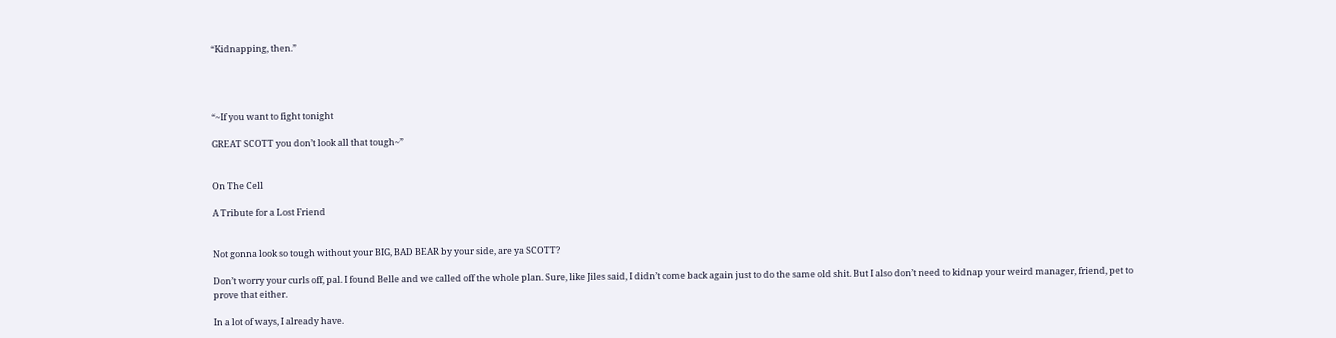“Kidnapping, then.”




“~If you want to fight tonight

GREAT SCOTT you don’t look all that tough~”


On The Cell

A Tribute for a Lost Friend


Not gonna look so tough without your BIG, BAD BEAR by your side, are ya SCOTT?

Don’t worry your curls off, pal. I found Belle and we called off the whole plan. Sure, like Jiles said, I didn’t come back again just to do the same old shit. But I also don’t need to kidnap your weird manager, friend, pet to prove that either.

In a lot of ways, I already have.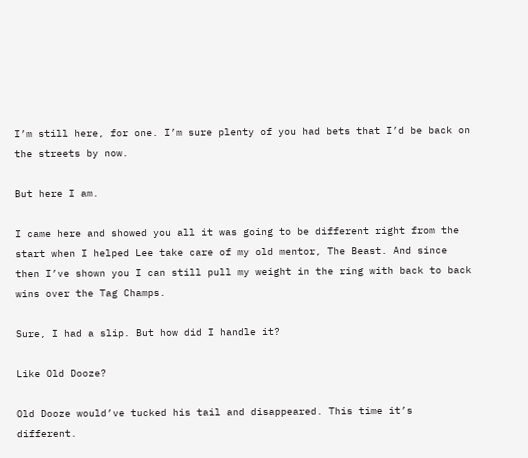I’m still here, for one. I’m sure plenty of you had bets that I’d be back on the streets by now.

But here I am.

I came here and showed you all it was going to be different right from the start when I helped Lee take care of my old mentor, The Beast. And since then I’ve shown you I can still pull my weight in the ring with back to back wins over the Tag Champs.

Sure, I had a slip. But how did I handle it?

Like Old Dooze?

Old Dooze would’ve tucked his tail and disappeared. This time it’s different.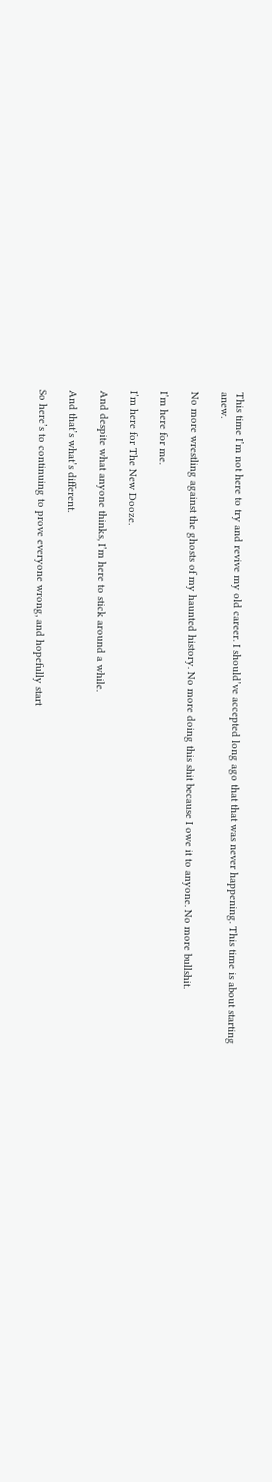This time I’m not here to try and revive my old career. I should’ve accepted long ago that that was never happening. This time is about starting anew.

No more wrestling against the ghosts of my haunted history. No more doing this shit because I owe it to anyone. No more bullshit.

I’m here for me.

I’m here for The New Dooze.

And despite what anyone thinks, I’m here to stick around a while.

And that’s what’s different.

So here’s to continuing to prove everyone wrong, and hopefully start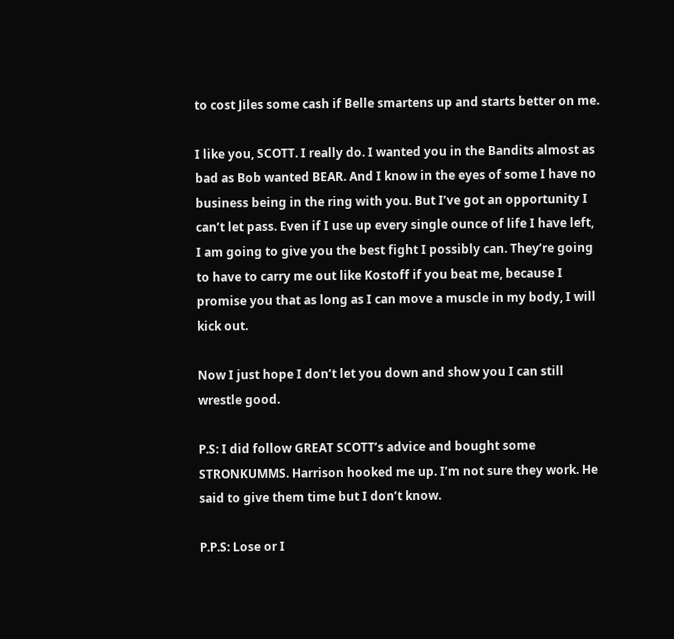to cost Jiles some cash if Belle smartens up and starts better on me.

I like you, SCOTT. I really do. I wanted you in the Bandits almost as bad as Bob wanted BEAR. And I know in the eyes of some I have no business being in the ring with you. But I’ve got an opportunity I can’t let pass. Even if I use up every single ounce of life I have left, I am going to give you the best fight I possibly can. They’re going to have to carry me out like Kostoff if you beat me, because I promise you that as long as I can move a muscle in my body, I will kick out.

Now I just hope I don’t let you down and show you I can still wrestle good.

P.S: I did follow GREAT SCOTT’s advice and bought some STRONKUMMS. Harrison hooked me up. I’m not sure they work. He said to give them time but I don’t know.

P.P.S: Lose or I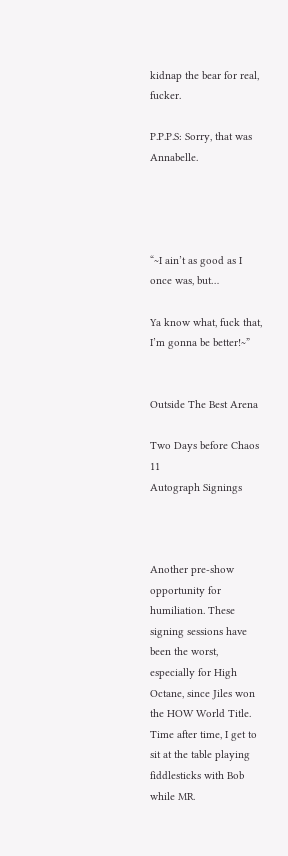kidnap the bear for real, fucker.

P.P.P.S: Sorry, that was Annabelle.




“~I ain’t as good as I once was, but…

Ya know what, fuck that, I’m gonna be better!~”


Outside The Best Arena

Two Days before Chaos 11
Autograph Signings



Another pre-show opportunity for humiliation. These signing sessions have been the worst, especially for High Octane, since Jiles won the HOW World Title. Time after time, I get to sit at the table playing fiddlesticks with Bob while MR.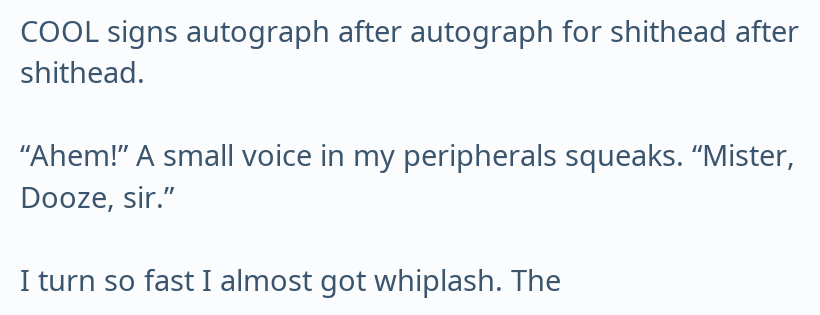COOL signs autograph after autograph for shithead after shithead.

“Ahem!” A small voice in my peripherals squeaks. “Mister, Dooze, sir.”

I turn so fast I almost got whiplash. The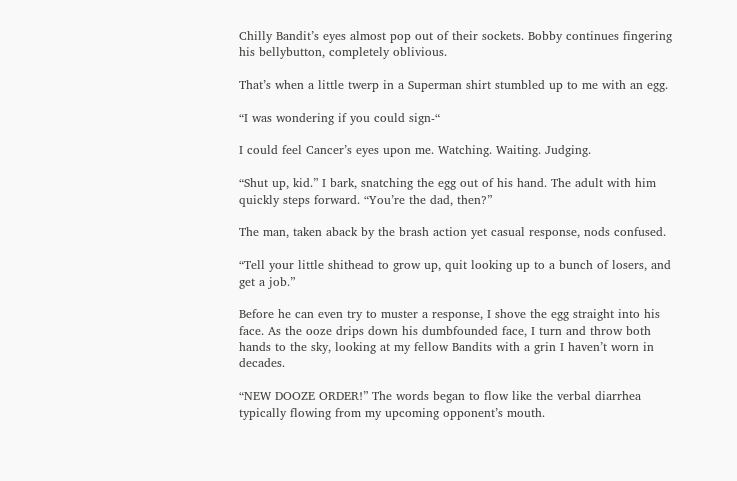Chilly Bandit’s eyes almost pop out of their sockets. Bobby continues fingering his bellybutton, completely oblivious.

That’s when a little twerp in a Superman shirt stumbled up to me with an egg.

“I was wondering if you could sign-“

I could feel Cancer’s eyes upon me. Watching. Waiting. Judging.

“Shut up, kid.” I bark, snatching the egg out of his hand. The adult with him quickly steps forward. “You’re the dad, then?”

The man, taken aback by the brash action yet casual response, nods confused.

“Tell your little shithead to grow up, quit looking up to a bunch of losers, and get a job.”

Before he can even try to muster a response, I shove the egg straight into his face. As the ooze drips down his dumbfounded face, I turn and throw both hands to the sky, looking at my fellow Bandits with a grin I haven’t worn in decades.

“NEW DOOZE ORDER!” The words began to flow like the verbal diarrhea typically flowing from my upcoming opponent’s mouth.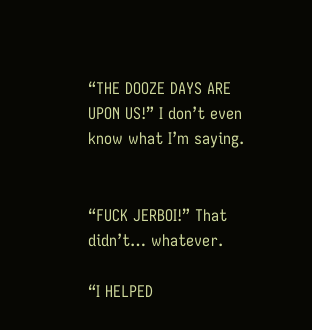“THE DOOZE DAYS ARE UPON US!” I don’t even know what I’m saying.


“FUCK JERBOI!” That didn’t… whatever.

“I HELPED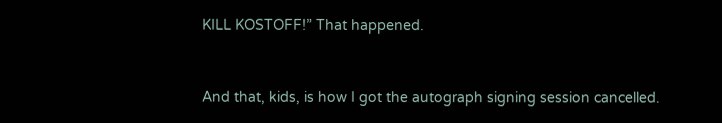KILL KOSTOFF!” That happened.


And that, kids, is how I got the autograph signing session cancelled.